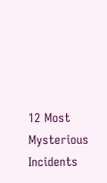12 Most Mysterious Incidents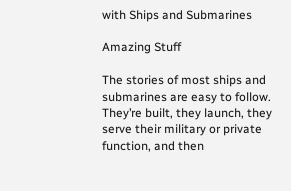with Ships and Submarines

Amazing Stuff

The stories of most ships and submarines are easy to follow. They’re built, they launch, they serve their military or private function, and then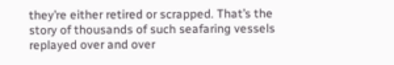they’re either retired or scrapped. That’s the story of thousands of such seafaring vessels replayed over and over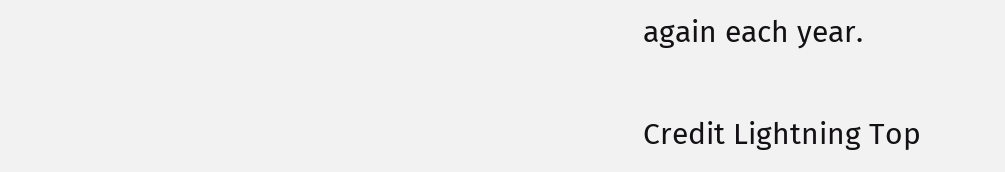again each year.

Credit Lightning Top